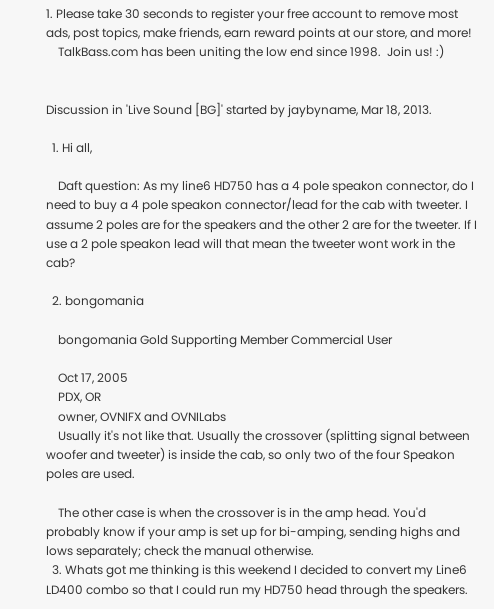1. Please take 30 seconds to register your free account to remove most ads, post topics, make friends, earn reward points at our store, and more!
    TalkBass.com has been uniting the low end since 1998.  Join us! :)


Discussion in 'Live Sound [BG]' started by jaybyname, Mar 18, 2013.

  1. Hi all,

    Daft question: As my line6 HD750 has a 4 pole speakon connector, do I need to buy a 4 pole speakon connector/lead for the cab with tweeter. I assume 2 poles are for the speakers and the other 2 are for the tweeter. If I use a 2 pole speakon lead will that mean the tweeter wont work in the cab?

  2. bongomania

    bongomania Gold Supporting Member Commercial User

    Oct 17, 2005
    PDX, OR
    owner, OVNIFX and OVNILabs
    Usually it's not like that. Usually the crossover (splitting signal between woofer and tweeter) is inside the cab, so only two of the four Speakon poles are used.

    The other case is when the crossover is in the amp head. You'd probably know if your amp is set up for bi-amping, sending highs and lows separately; check the manual otherwise.
  3. Whats got me thinking is this weekend I decided to convert my Line6 LD400 combo so that I could run my HD750 head through the speakers.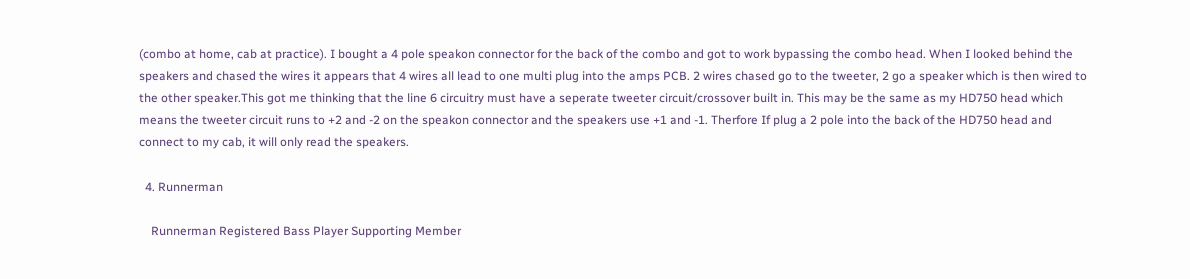(combo at home, cab at practice). I bought a 4 pole speakon connector for the back of the combo and got to work bypassing the combo head. When I looked behind the speakers and chased the wires it appears that 4 wires all lead to one multi plug into the amps PCB. 2 wires chased go to the tweeter, 2 go a speaker which is then wired to the other speaker.This got me thinking that the line 6 circuitry must have a seperate tweeter circuit/crossover built in. This may be the same as my HD750 head which means the tweeter circuit runs to +2 and -2 on the speakon connector and the speakers use +1 and -1. Therfore If plug a 2 pole into the back of the HD750 head and connect to my cab, it will only read the speakers.

  4. Runnerman

    Runnerman Registered Bass Player Supporting Member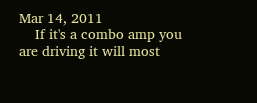Mar 14, 2011
    If it's a combo amp you are driving it will most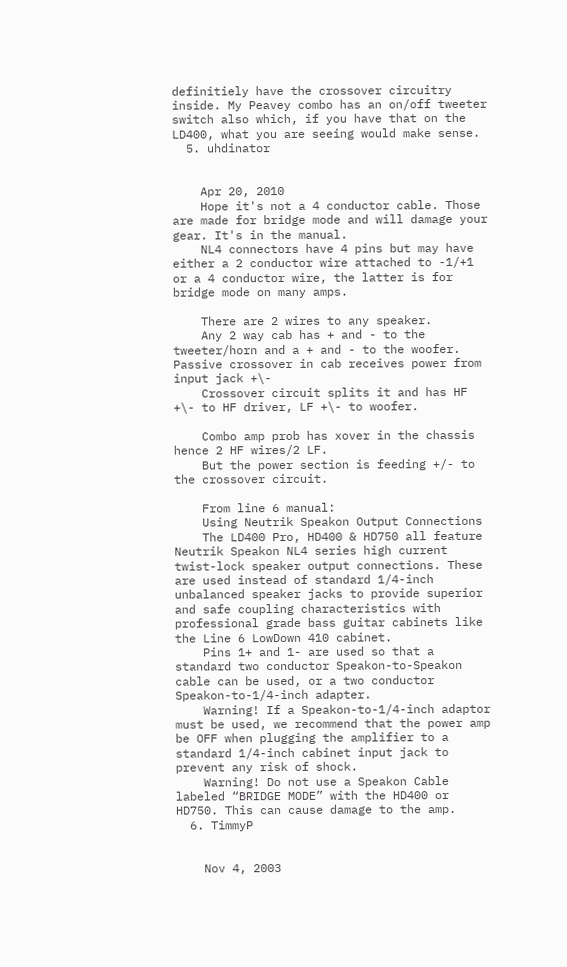definitiely have the crossover circuitry inside. My Peavey combo has an on/off tweeter switch also which, if you have that on the LD400, what you are seeing would make sense.
  5. uhdinator


    Apr 20, 2010
    Hope it's not a 4 conductor cable. Those are made for bridge mode and will damage your gear. It's in the manual.
    NL4 connectors have 4 pins but may have either a 2 conductor wire attached to -1/+1 or a 4 conductor wire, the latter is for bridge mode on many amps.

    There are 2 wires to any speaker.
    Any 2 way cab has + and - to the tweeter/horn and a + and - to the woofer. Passive crossover in cab receives power from input jack +\-
    Crossover circuit splits it and has HF +\- to HF driver, LF +\- to woofer.

    Combo amp prob has xover in the chassis hence 2 HF wires/2 LF.
    But the power section is feeding +/- to the crossover circuit.

    From line 6 manual:
    Using Neutrik Speakon Output Connections
    The LD400 Pro, HD400 & HD750 all feature Neutrik Speakon NL4 series high current twist-lock speaker output connections. These are used instead of standard 1/4-inch unbalanced speaker jacks to provide superior and safe coupling characteristics with professional grade bass guitar cabinets like the Line 6 LowDown 410 cabinet.
    Pins 1+ and 1- are used so that a standard two conductor Speakon-to-Speakon cable can be used, or a two conductor Speakon-to-1/4-inch adapter.
    Warning! If a Speakon-to-1/4-inch adaptor must be used, we recommend that the power amp be OFF when plugging the amplifier to a standard 1/4-inch cabinet input jack to prevent any risk of shock.
    Warning! Do not use a Speakon Cable labeled “BRIDGE MODE” with the HD400 or HD750. This can cause damage to the amp.
  6. TimmyP


    Nov 4, 2003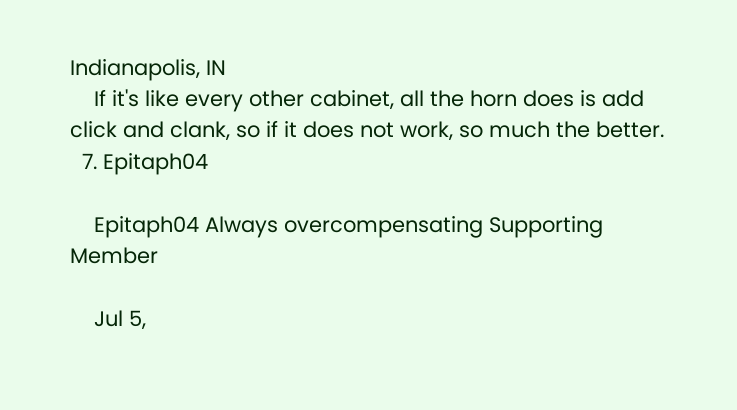Indianapolis, IN
    If it's like every other cabinet, all the horn does is add click and clank, so if it does not work, so much the better.
  7. Epitaph04

    Epitaph04 Always overcompensating Supporting Member

    Jul 5,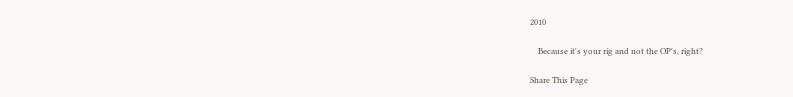2010

    Because it's your rig and not the OP's, right?

Share This Page